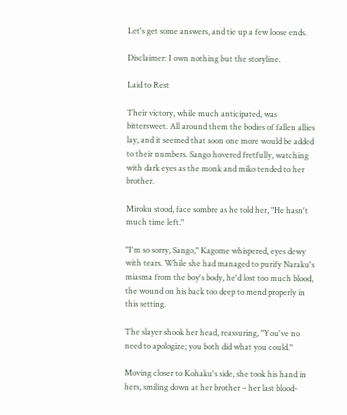Let's get some answers, and tie up a few loose ends.

Disclaimer: I own nothing but the storyline.

Laid to Rest

Their victory, while much anticipated, was bittersweet. All around them the bodies of fallen allies lay, and it seemed that soon one more would be added to their numbers. Sango hovered fretfully, watching with dark eyes as the monk and miko tended to her brother.

Miroku stood, face sombre as he told her, "He hasn't much time left."

"I'm so sorry, Sango," Kagome whispered, eyes dewy with tears. While she had managed to purify Naraku's miasma from the boy's body, he'd lost too much blood, the wound on his back too deep to mend properly in this setting.

The slayer shook her head, reassuring, "You've no need to apologize; you both did what you could."

Moving closer to Kohaku's side, she took his hand in hers, smiling down at her brother – her last blood-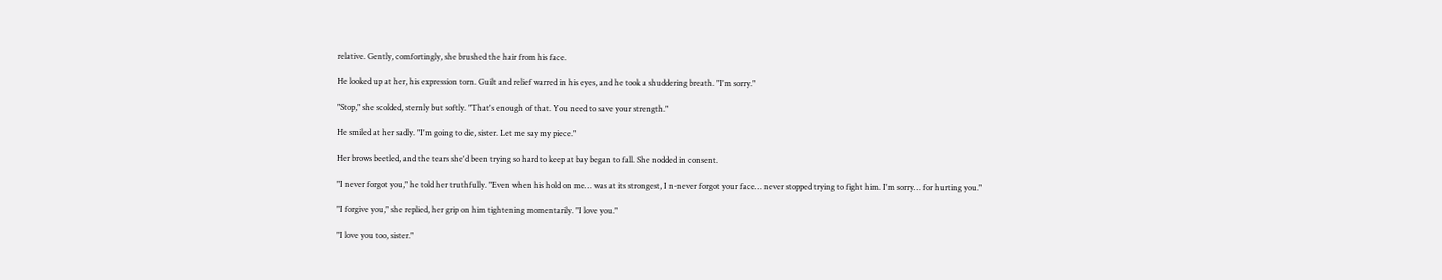relative. Gently, comfortingly, she brushed the hair from his face.

He looked up at her, his expression torn. Guilt and relief warred in his eyes, and he took a shuddering breath. "I'm sorry."

"Stop," she scolded, sternly but softly. "That's enough of that. You need to save your strength."

He smiled at her sadly. "I'm going to die, sister. Let me say my piece."

Her brows beetled, and the tears she'd been trying so hard to keep at bay began to fall. She nodded in consent.

"I never forgot you," he told her truthfully. "Even when his hold on me… was at its strongest, I n-never forgot your face… never stopped trying to fight him. I'm sorry… for hurting you."

"I forgive you," she replied, her grip on him tightening momentarily. "I love you."

"I love you too, sister."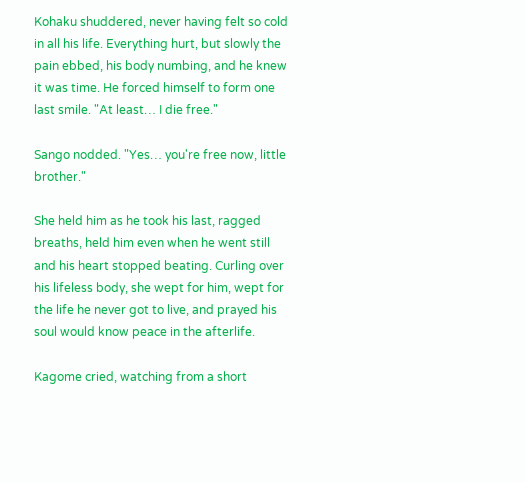Kohaku shuddered, never having felt so cold in all his life. Everything hurt, but slowly the pain ebbed, his body numbing, and he knew it was time. He forced himself to form one last smile. "At least… I die free."

Sango nodded. "Yes… you're free now, little brother."

She held him as he took his last, ragged breaths, held him even when he went still and his heart stopped beating. Curling over his lifeless body, she wept for him, wept for the life he never got to live, and prayed his soul would know peace in the afterlife.

Kagome cried, watching from a short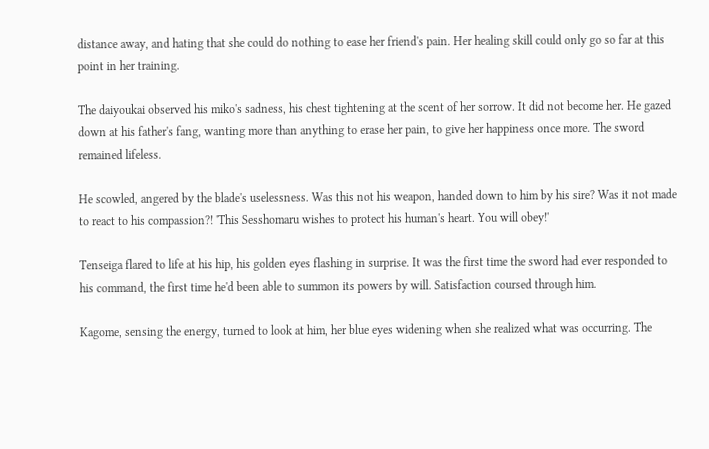distance away, and hating that she could do nothing to ease her friend's pain. Her healing skill could only go so far at this point in her training.

The daiyoukai observed his miko's sadness, his chest tightening at the scent of her sorrow. It did not become her. He gazed down at his father's fang, wanting more than anything to erase her pain, to give her happiness once more. The sword remained lifeless.

He scowled, angered by the blade's uselessness. Was this not his weapon, handed down to him by his sire? Was it not made to react to his compassion?! 'This Sesshomaru wishes to protect his human's heart. You will obey!'

Tenseiga flared to life at his hip, his golden eyes flashing in surprise. It was the first time the sword had ever responded to his command, the first time he'd been able to summon its powers by will. Satisfaction coursed through him.

Kagome, sensing the energy, turned to look at him, her blue eyes widening when she realized what was occurring. The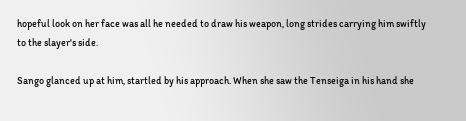hopeful look on her face was all he needed to draw his weapon, long strides carrying him swiftly to the slayer's side.

Sango glanced up at him, startled by his approach. When she saw the Tenseiga in his hand she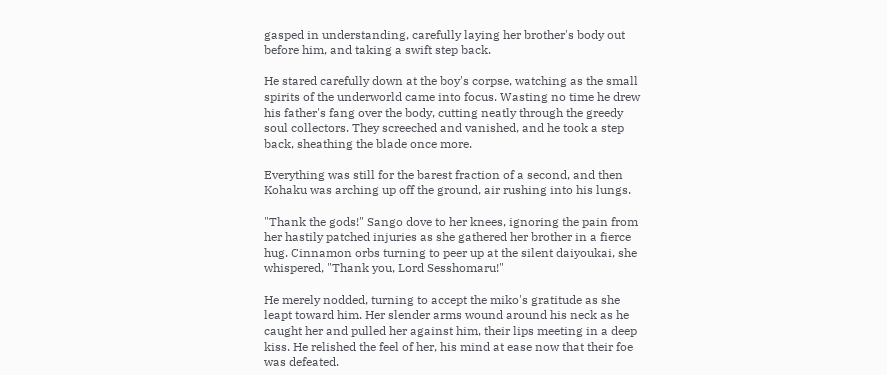gasped in understanding, carefully laying her brother's body out before him, and taking a swift step back.

He stared carefully down at the boy's corpse, watching as the small spirits of the underworld came into focus. Wasting no time he drew his father's fang over the body, cutting neatly through the greedy soul collectors. They screeched and vanished, and he took a step back, sheathing the blade once more.

Everything was still for the barest fraction of a second, and then Kohaku was arching up off the ground, air rushing into his lungs.

"Thank the gods!" Sango dove to her knees, ignoring the pain from her hastily patched injuries as she gathered her brother in a fierce hug. Cinnamon orbs turning to peer up at the silent daiyoukai, she whispered, "Thank you, Lord Sesshomaru!"

He merely nodded, turning to accept the miko's gratitude as she leapt toward him. Her slender arms wound around his neck as he caught her and pulled her against him, their lips meeting in a deep kiss. He relished the feel of her, his mind at ease now that their foe was defeated.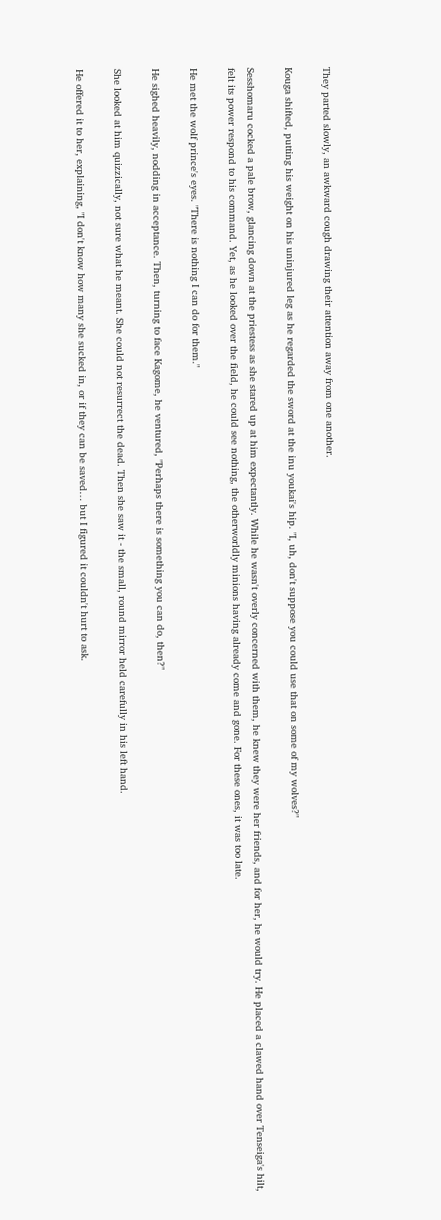They parted slowly, an awkward cough drawing their attention away from one another.

Kouga shifted, putting his weight on his uninjured leg as he regarded the sword at the inu youkai's hip. "I, uh, don't suppose you could use that on some of my wolves?"

Sesshomaru cocked a pale brow, glancing down at the priestess as she stared up at him expectantly. While he wasn't overly concerned with them, he knew they were her friends, and for her, he would try. He placed a clawed hand over Tenseiga's hilt, felt its power respond to his command. Yet, as he looked over the field, he could see nothing, the otherworldly minions having already come and gone. For these ones, it was too late.

He met the wolf prince's eyes. "There is nothing I can do for them."

He sighed heavily, nodding in acceptance. Then, turning to face Kagome, he ventured, "Perhaps there is something you can do, then?"

She looked at him quizzically, not sure what he meant. She could not resurrect the dead. Then she saw it - the small, round mirror held carefully in his left hand.

He offered it to her, explaining, "I don't know how many she sucked in, or if they can be saved… but I figured it couldn't hurt to ask.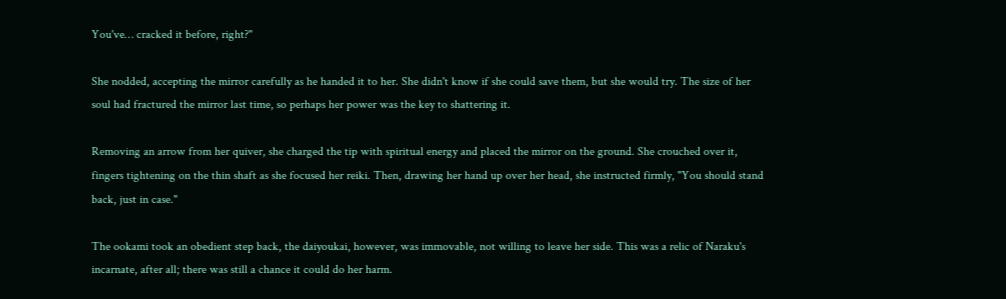You've… cracked it before, right?"

She nodded, accepting the mirror carefully as he handed it to her. She didn't know if she could save them, but she would try. The size of her soul had fractured the mirror last time, so perhaps her power was the key to shattering it.

Removing an arrow from her quiver, she charged the tip with spiritual energy and placed the mirror on the ground. She crouched over it, fingers tightening on the thin shaft as she focused her reiki. Then, drawing her hand up over her head, she instructed firmly, "You should stand back, just in case."

The ookami took an obedient step back, the daiyoukai, however, was immovable, not willing to leave her side. This was a relic of Naraku's incarnate, after all; there was still a chance it could do her harm.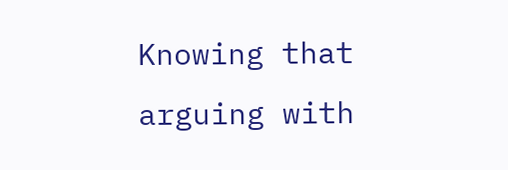Knowing that arguing with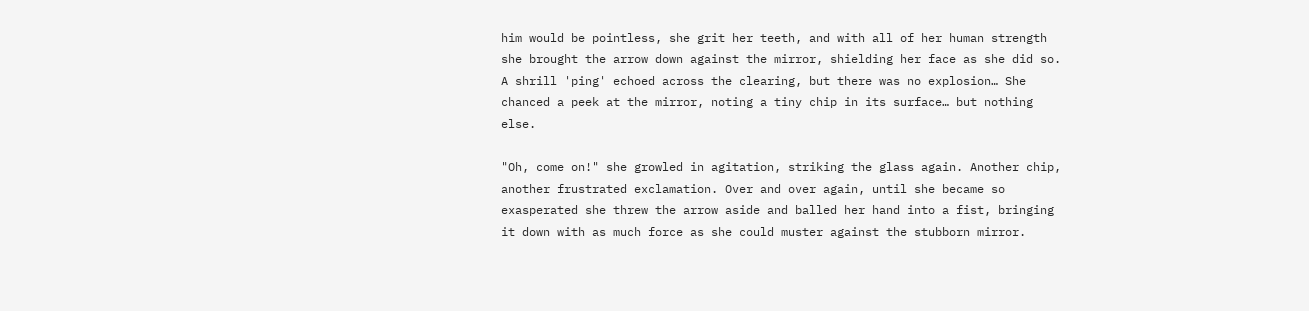him would be pointless, she grit her teeth, and with all of her human strength she brought the arrow down against the mirror, shielding her face as she did so. A shrill 'ping' echoed across the clearing, but there was no explosion… She chanced a peek at the mirror, noting a tiny chip in its surface… but nothing else.

"Oh, come on!" she growled in agitation, striking the glass again. Another chip, another frustrated exclamation. Over and over again, until she became so exasperated she threw the arrow aside and balled her hand into a fist, bringing it down with as much force as she could muster against the stubborn mirror.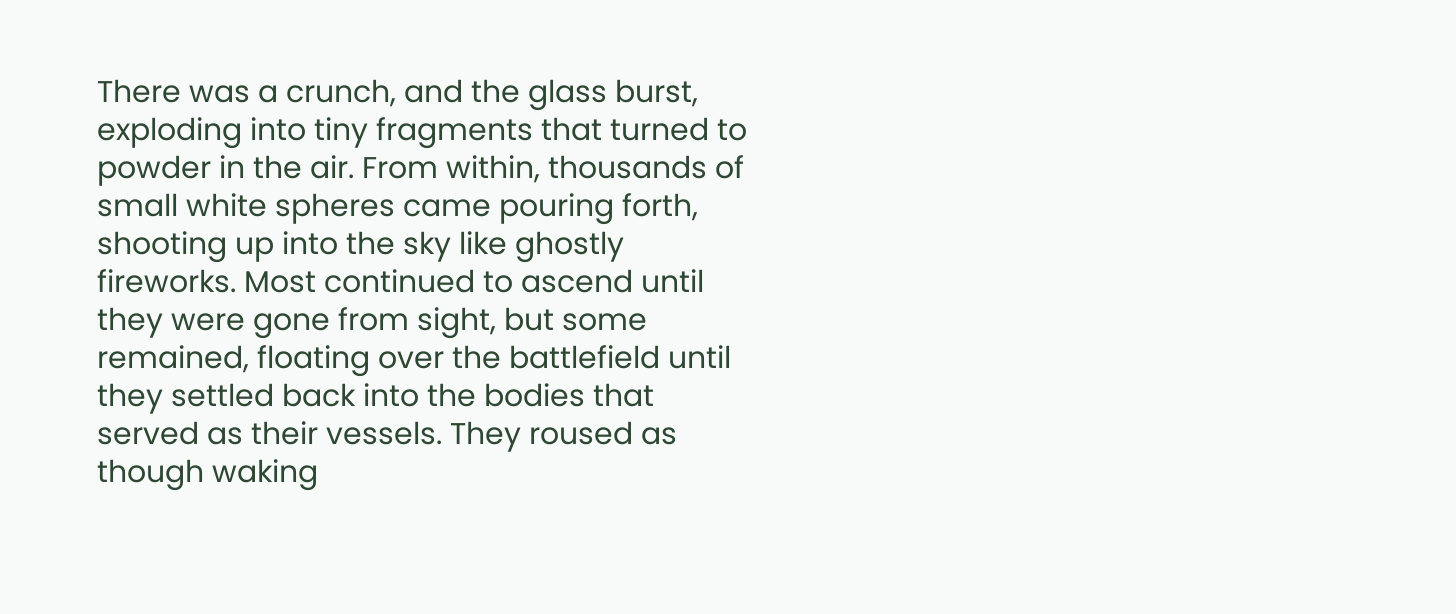There was a crunch, and the glass burst, exploding into tiny fragments that turned to powder in the air. From within, thousands of small white spheres came pouring forth, shooting up into the sky like ghostly fireworks. Most continued to ascend until they were gone from sight, but some remained, floating over the battlefield until they settled back into the bodies that served as their vessels. They roused as though waking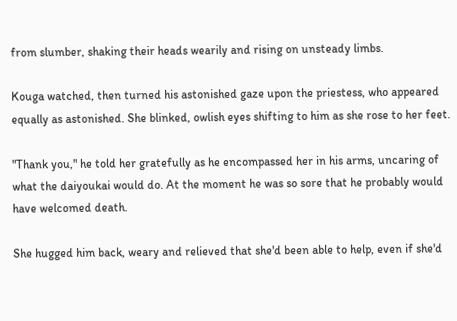from slumber, shaking their heads wearily and rising on unsteady limbs.

Kouga watched, then turned his astonished gaze upon the priestess, who appeared equally as astonished. She blinked, owlish eyes shifting to him as she rose to her feet.

"Thank you," he told her gratefully as he encompassed her in his arms, uncaring of what the daiyoukai would do. At the moment he was so sore that he probably would have welcomed death.

She hugged him back, weary and relieved that she'd been able to help, even if she'd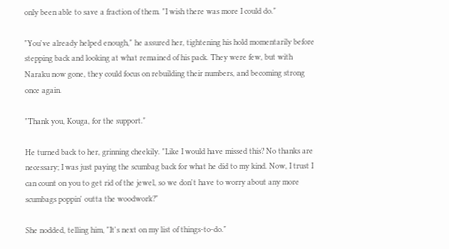only been able to save a fraction of them. "I wish there was more I could do."

"You've already helped enough," he assured her, tightening his hold momentarily before stepping back and looking at what remained of his pack. They were few, but with Naraku now gone, they could focus on rebuilding their numbers, and becoming strong once again.

"Thank you, Kouga, for the support."

He turned back to her, grinning cheekily. "Like I would have missed this? No thanks are necessary; I was just paying the scumbag back for what he did to my kind. Now, I trust I can count on you to get rid of the jewel, so we don't have to worry about any more scumbags poppin' outta the woodwork?"

She nodded, telling him, "It's next on my list of things-to-do."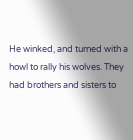He winked, and turned with a howl to rally his wolves. They had brothers and sisters to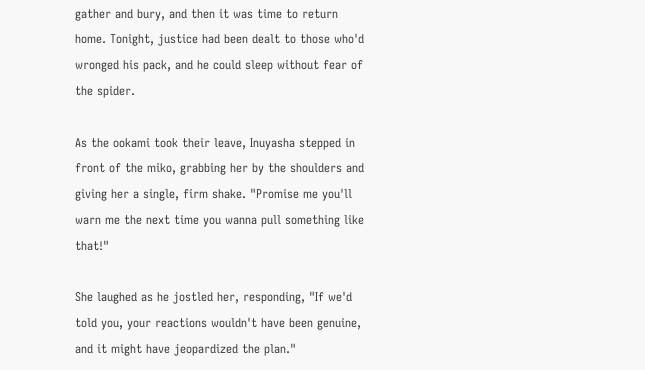gather and bury, and then it was time to return home. Tonight, justice had been dealt to those who'd wronged his pack, and he could sleep without fear of the spider.

As the ookami took their leave, Inuyasha stepped in front of the miko, grabbing her by the shoulders and giving her a single, firm shake. "Promise me you'll warn me the next time you wanna pull something like that!"

She laughed as he jostled her, responding, "If we'd told you, your reactions wouldn't have been genuine, and it might have jeopardized the plan."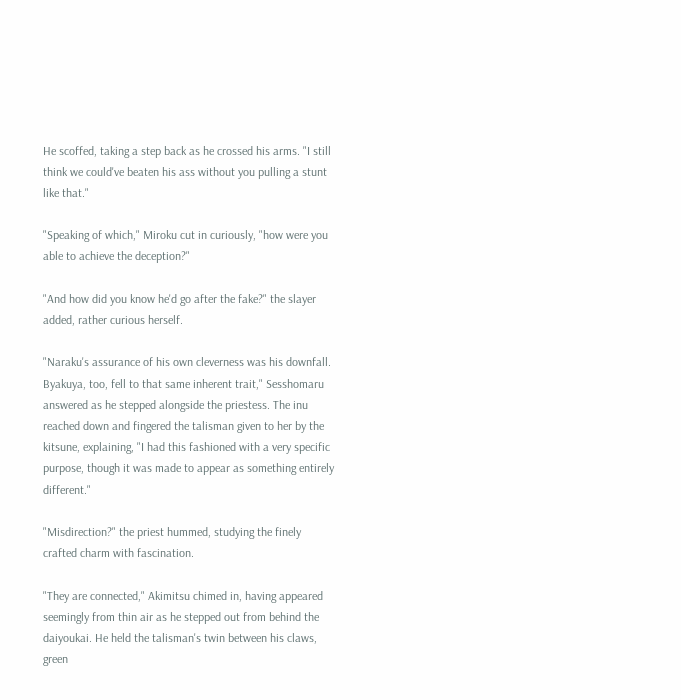He scoffed, taking a step back as he crossed his arms. "I still think we could've beaten his ass without you pulling a stunt like that."

"Speaking of which," Miroku cut in curiously, "how were you able to achieve the deception?"

"And how did you know he'd go after the fake?" the slayer added, rather curious herself.

"Naraku's assurance of his own cleverness was his downfall. Byakuya, too, fell to that same inherent trait," Sesshomaru answered as he stepped alongside the priestess. The inu reached down and fingered the talisman given to her by the kitsune, explaining, "I had this fashioned with a very specific purpose, though it was made to appear as something entirely different."

"Misdirection?" the priest hummed, studying the finely crafted charm with fascination.

"They are connected," Akimitsu chimed in, having appeared seemingly from thin air as he stepped out from behind the daiyoukai. He held the talisman's twin between his claws, green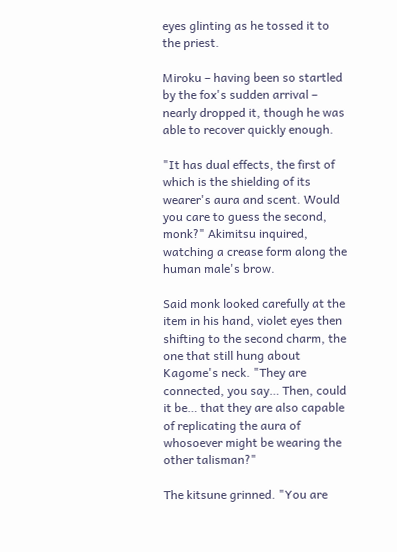eyes glinting as he tossed it to the priest.

Miroku – having been so startled by the fox's sudden arrival – nearly dropped it, though he was able to recover quickly enough.

"It has dual effects, the first of which is the shielding of its wearer's aura and scent. Would you care to guess the second, monk?" Akimitsu inquired, watching a crease form along the human male's brow.

Said monk looked carefully at the item in his hand, violet eyes then shifting to the second charm, the one that still hung about Kagome's neck. "They are connected, you say… Then, could it be… that they are also capable of replicating the aura of whosoever might be wearing the other talisman?"

The kitsune grinned. "You are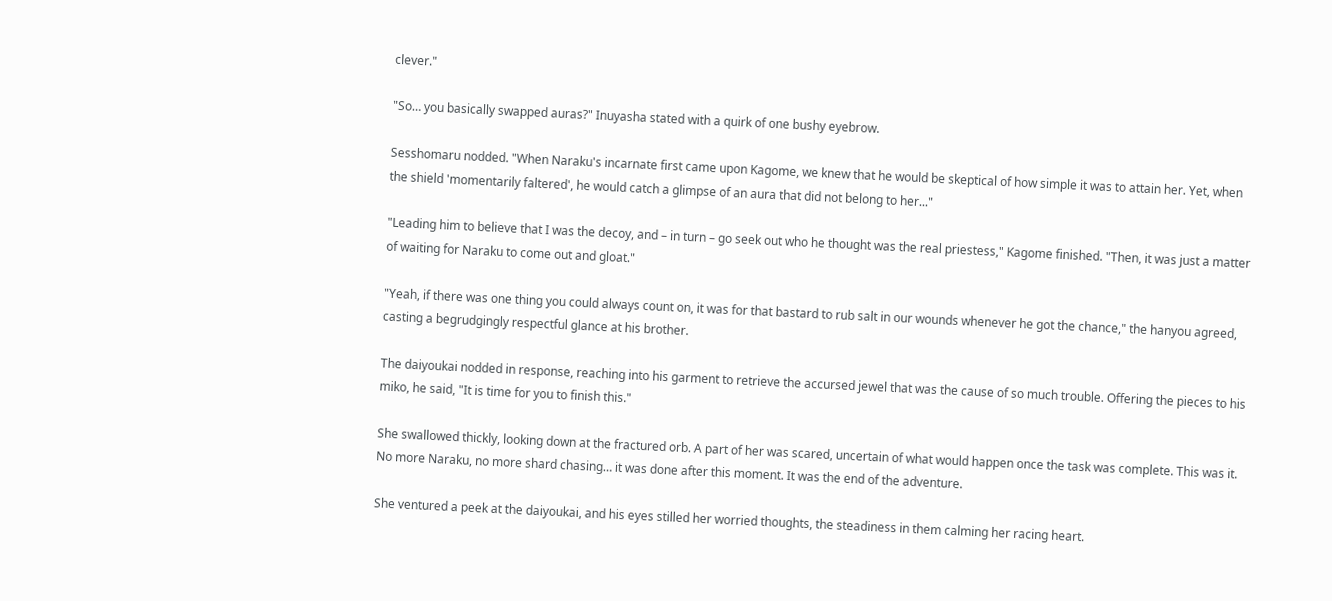clever."

"So… you basically swapped auras?" Inuyasha stated with a quirk of one bushy eyebrow.

Sesshomaru nodded. "When Naraku's incarnate first came upon Kagome, we knew that he would be skeptical of how simple it was to attain her. Yet, when the shield 'momentarily faltered', he would catch a glimpse of an aura that did not belong to her..."

"Leading him to believe that I was the decoy, and – in turn – go seek out who he thought was the real priestess," Kagome finished. "Then, it was just a matter of waiting for Naraku to come out and gloat."

"Yeah, if there was one thing you could always count on, it was for that bastard to rub salt in our wounds whenever he got the chance," the hanyou agreed, casting a begrudgingly respectful glance at his brother.

The daiyoukai nodded in response, reaching into his garment to retrieve the accursed jewel that was the cause of so much trouble. Offering the pieces to his miko, he said, "It is time for you to finish this."

She swallowed thickly, looking down at the fractured orb. A part of her was scared, uncertain of what would happen once the task was complete. This was it. No more Naraku, no more shard chasing… it was done after this moment. It was the end of the adventure.

She ventured a peek at the daiyoukai, and his eyes stilled her worried thoughts, the steadiness in them calming her racing heart.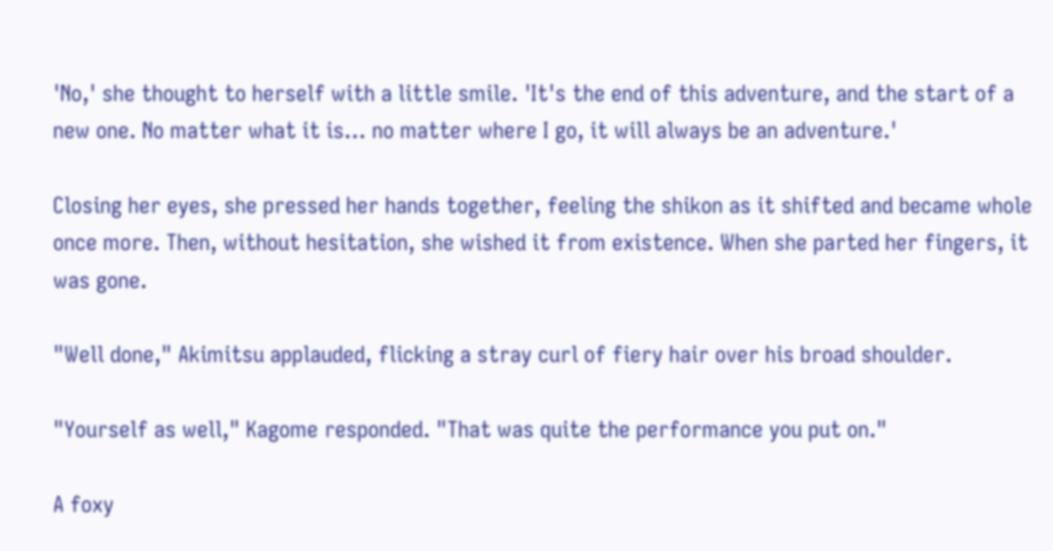'No,' she thought to herself with a little smile. 'It's the end of this adventure, and the start of a new one. No matter what it is… no matter where I go, it will always be an adventure.'

Closing her eyes, she pressed her hands together, feeling the shikon as it shifted and became whole once more. Then, without hesitation, she wished it from existence. When she parted her fingers, it was gone.

"Well done," Akimitsu applauded, flicking a stray curl of fiery hair over his broad shoulder.

"Yourself as well," Kagome responded. "That was quite the performance you put on."

A foxy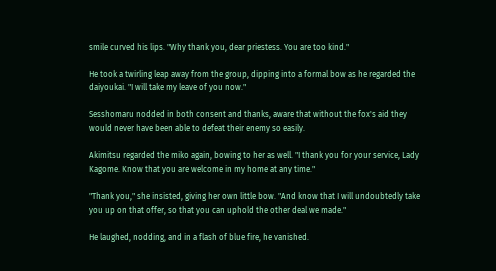smile curved his lips. "Why thank you, dear priestess. You are too kind."

He took a twirling leap away from the group, dipping into a formal bow as he regarded the daiyoukai. "I will take my leave of you now."

Sesshomaru nodded in both consent and thanks, aware that without the fox's aid they would never have been able to defeat their enemy so easily.

Akimitsu regarded the miko again, bowing to her as well. "I thank you for your service, Lady Kagome. Know that you are welcome in my home at any time."

"Thank you," she insisted, giving her own little bow. "And know that I will undoubtedly take you up on that offer, so that you can uphold the other deal we made."

He laughed, nodding, and in a flash of blue fire, he vanished.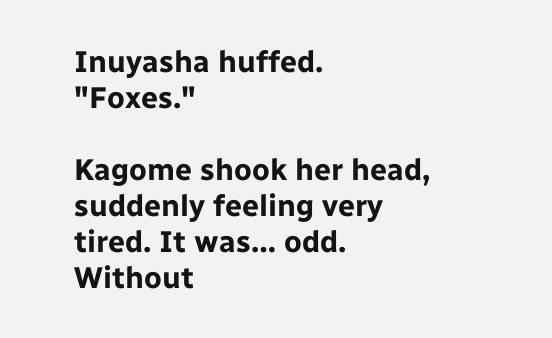Inuyasha huffed. "Foxes."

Kagome shook her head, suddenly feeling very tired. It was… odd. Without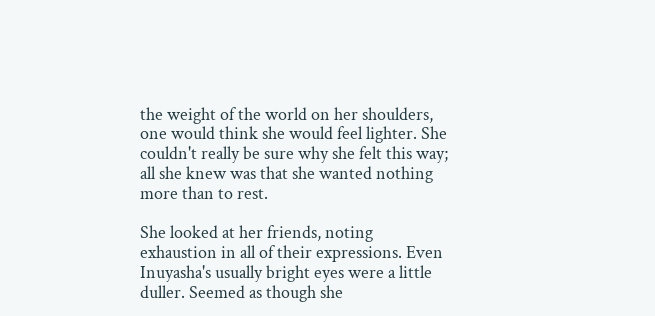the weight of the world on her shoulders, one would think she would feel lighter. She couldn't really be sure why she felt this way; all she knew was that she wanted nothing more than to rest.

She looked at her friends, noting exhaustion in all of their expressions. Even Inuyasha's usually bright eyes were a little duller. Seemed as though she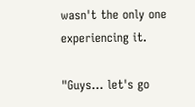wasn't the only one experiencing it.

"Guys… let's go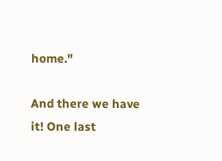home."

And there we have it! One last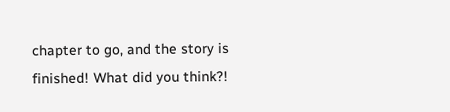chapter to go, and the story is finished! What did you think?!